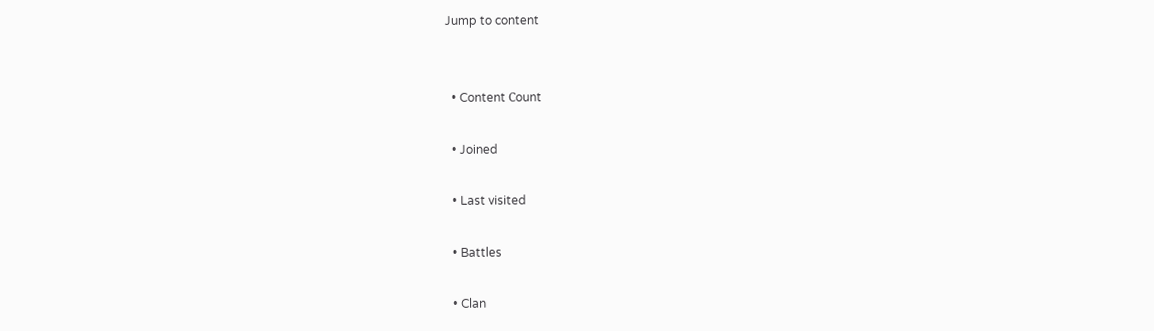Jump to content


  • Content Сount

  • Joined

  • Last visited

  • Battles

  • Clan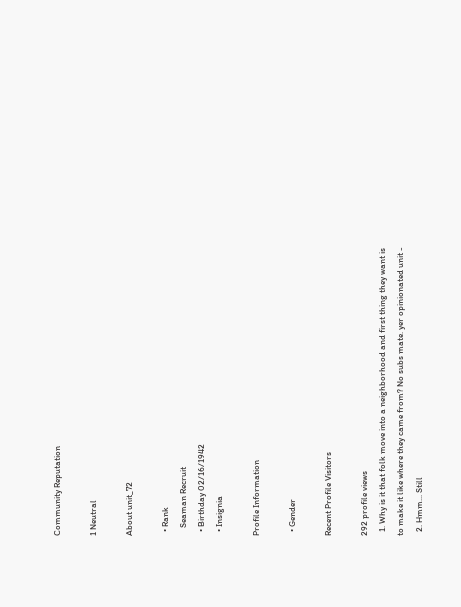Community Reputation

1 Neutral

About unit_72

  • Rank
    Seaman Recruit
  • Birthday 02/16/1942
  • Insignia

Profile Information

  • Gender

Recent Profile Visitors

292 profile views
  1. Why is it that folk move into a neighborhood and first thing they want is to make it like where they came from? No subs mate. yer opinionated unit -
  2. Hmm... Still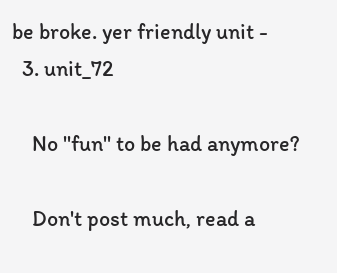be broke. yer friendly unit -
  3. unit_72

    No ''fun'' to be had anymore?

    Don't post much, read a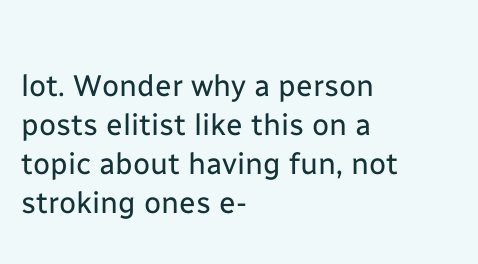lot. Wonder why a person posts elitist like this on a topic about having fun, not stroking ones e-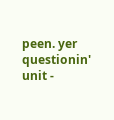peen. yer questionin' unit -